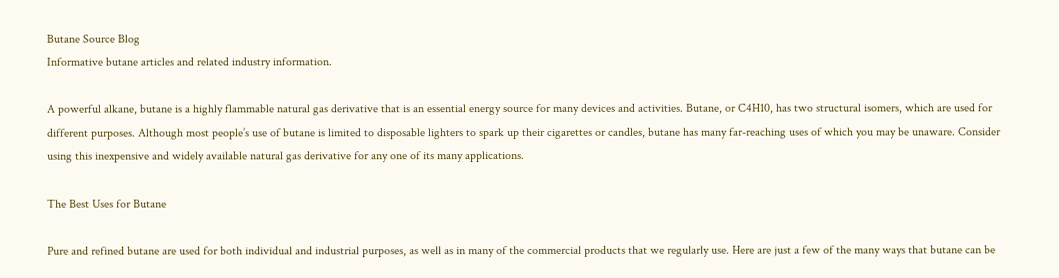Butane Source Blog
Informative butane articles and related industry information.

A powerful alkane, butane is a highly flammable natural gas derivative that is an essential energy source for many devices and activities. Butane, or C4H10, has two structural isomers, which are used for different purposes. Although most people’s use of butane is limited to disposable lighters to spark up their cigarettes or candles, butane has many far-reaching uses of which you may be unaware. Consider using this inexpensive and widely available natural gas derivative for any one of its many applications.

The Best Uses for Butane

Pure and refined butane are used for both individual and industrial purposes, as well as in many of the commercial products that we regularly use. Here are just a few of the many ways that butane can be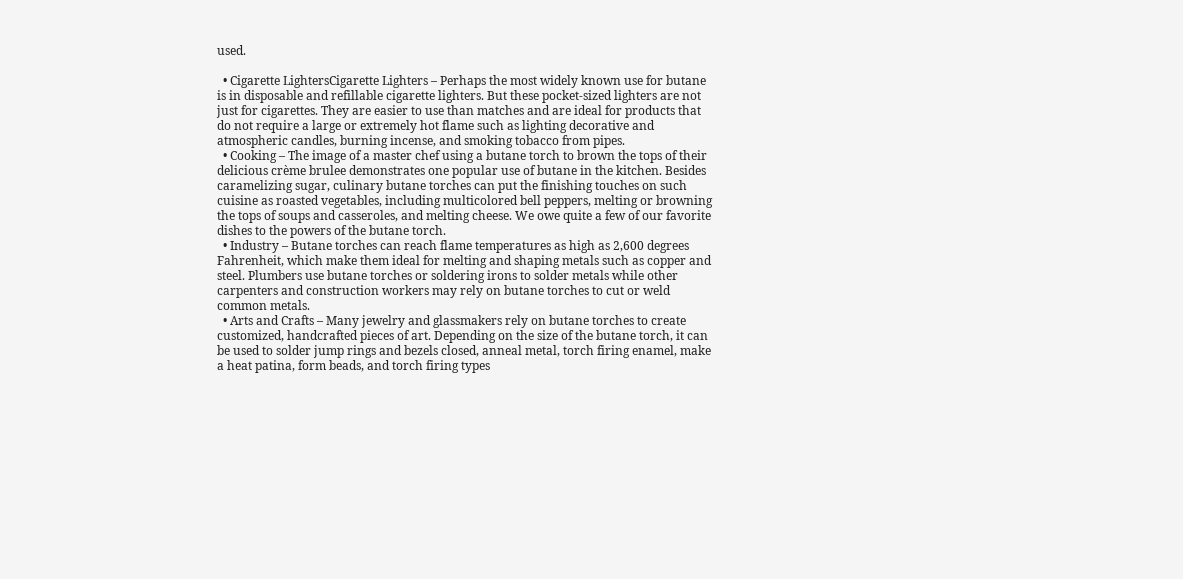used.

  • Cigarette LightersCigarette Lighters – Perhaps the most widely known use for butane is in disposable and refillable cigarette lighters. But these pocket-sized lighters are not just for cigarettes. They are easier to use than matches and are ideal for products that do not require a large or extremely hot flame such as lighting decorative and atmospheric candles, burning incense, and smoking tobacco from pipes.
  • Cooking – The image of a master chef using a butane torch to brown the tops of their delicious crème brulee demonstrates one popular use of butane in the kitchen. Besides caramelizing sugar, culinary butane torches can put the finishing touches on such cuisine as roasted vegetables, including multicolored bell peppers, melting or browning the tops of soups and casseroles, and melting cheese. We owe quite a few of our favorite dishes to the powers of the butane torch.
  • Industry – Butane torches can reach flame temperatures as high as 2,600 degrees Fahrenheit, which make them ideal for melting and shaping metals such as copper and steel. Plumbers use butane torches or soldering irons to solder metals while other carpenters and construction workers may rely on butane torches to cut or weld common metals.
  • Arts and Crafts – Many jewelry and glassmakers rely on butane torches to create customized, handcrafted pieces of art. Depending on the size of the butane torch, it can be used to solder jump rings and bezels closed, anneal metal, torch firing enamel, make a heat patina, form beads, and torch firing types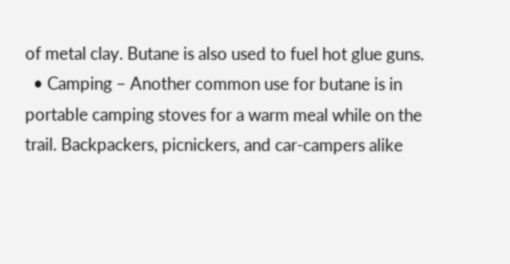of metal clay. Butane is also used to fuel hot glue guns.
  • Camping – Another common use for butane is in portable camping stoves for a warm meal while on the trail. Backpackers, picnickers, and car-campers alike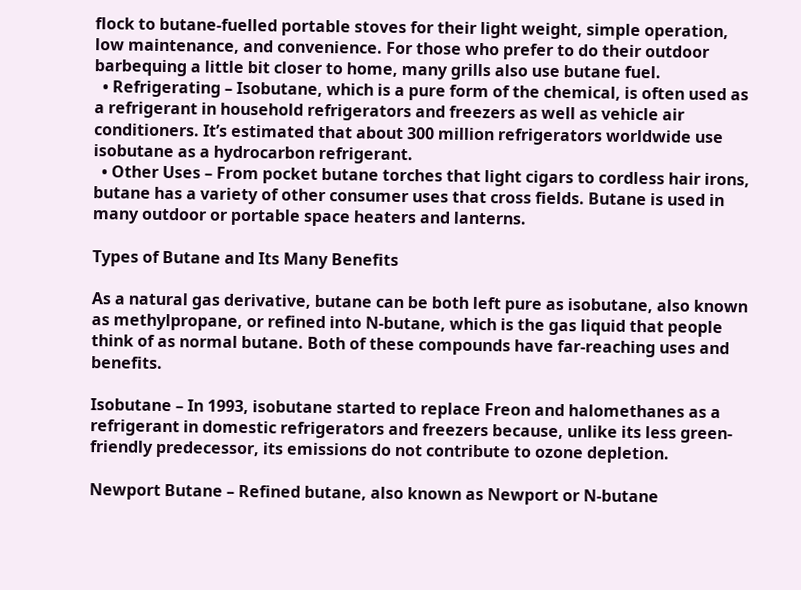flock to butane-fuelled portable stoves for their light weight, simple operation, low maintenance, and convenience. For those who prefer to do their outdoor barbequing a little bit closer to home, many grills also use butane fuel.
  • Refrigerating – Isobutane, which is a pure form of the chemical, is often used as a refrigerant in household refrigerators and freezers as well as vehicle air conditioners. It’s estimated that about 300 million refrigerators worldwide use isobutane as a hydrocarbon refrigerant.
  • Other Uses – From pocket butane torches that light cigars to cordless hair irons, butane has a variety of other consumer uses that cross fields. Butane is used in many outdoor or portable space heaters and lanterns.

Types of Butane and Its Many Benefits

As a natural gas derivative, butane can be both left pure as isobutane, also known as methylpropane, or refined into N-butane, which is the gas liquid that people think of as normal butane. Both of these compounds have far-reaching uses and benefits.

Isobutane – In 1993, isobutane started to replace Freon and halomethanes as a refrigerant in domestic refrigerators and freezers because, unlike its less green-friendly predecessor, its emissions do not contribute to ozone depletion.

Newport Butane – Refined butane, also known as Newport or N-butane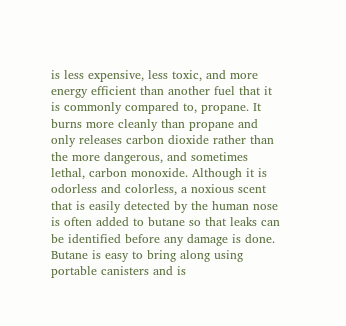is less expensive, less toxic, and more energy efficient than another fuel that it is commonly compared to, propane. It burns more cleanly than propane and only releases carbon dioxide rather than the more dangerous, and sometimes lethal, carbon monoxide. Although it is odorless and colorless, a noxious scent that is easily detected by the human nose is often added to butane so that leaks can be identified before any damage is done. Butane is easy to bring along using portable canisters and is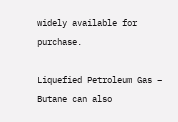widely available for purchase.

Liquefied Petroleum Gas – Butane can also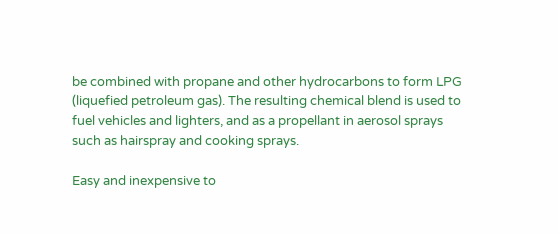be combined with propane and other hydrocarbons to form LPG (liquefied petroleum gas). The resulting chemical blend is used to fuel vehicles and lighters, and as a propellant in aerosol sprays such as hairspray and cooking sprays.

Easy and inexpensive to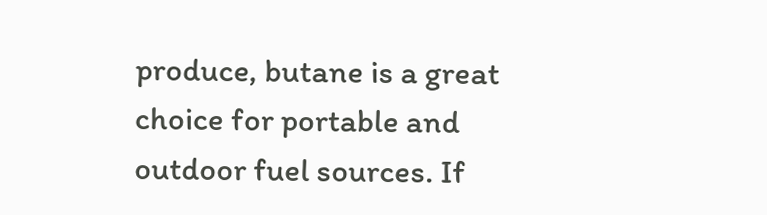produce, butane is a great choice for portable and outdoor fuel sources. If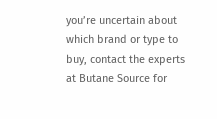you’re uncertain about which brand or type to buy, contact the experts at Butane Source for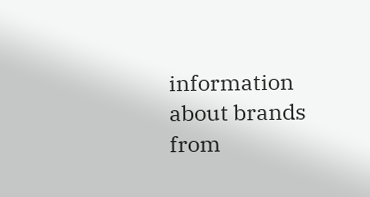information about brands from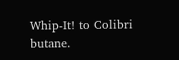Whip-It! to Colibri butane.